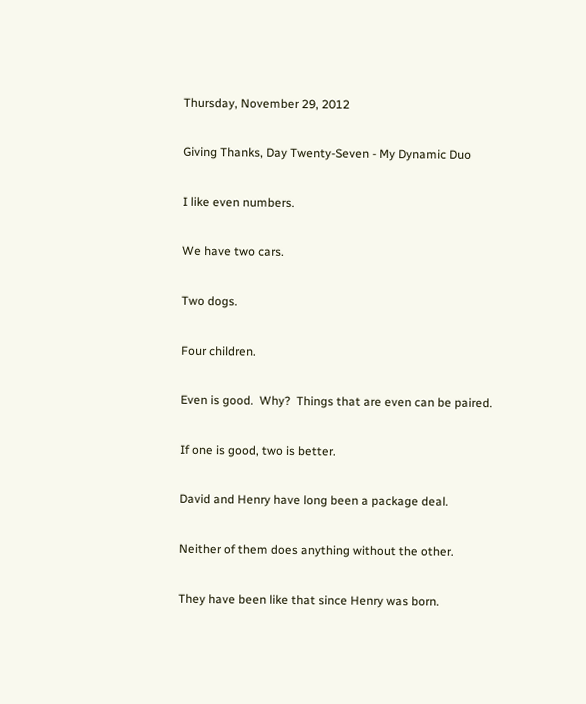Thursday, November 29, 2012

Giving Thanks, Day Twenty-Seven - My Dynamic Duo

I like even numbers.

We have two cars.

Two dogs.

Four children.

Even is good.  Why?  Things that are even can be paired.

If one is good, two is better.

David and Henry have long been a package deal.

Neither of them does anything without the other.

They have been like that since Henry was born.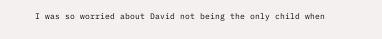I was so worried about David not being the only child when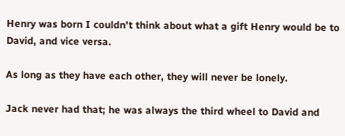Henry was born I couldn't think about what a gift Henry would be to David, and vice versa.

As long as they have each other, they will never be lonely.

Jack never had that; he was always the third wheel to David and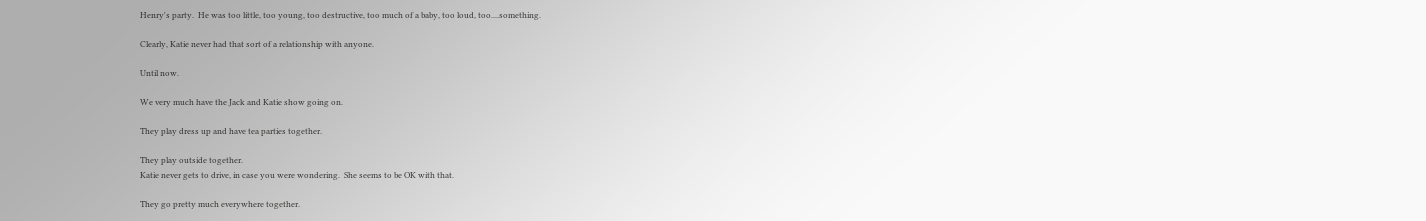Henry's party.  He was too little, too young, too destructive, too much of a baby, too loud, too....something.

Clearly, Katie never had that sort of a relationship with anyone.

Until now.

We very much have the Jack and Katie show going on.

They play dress up and have tea parties together.

They play outside together.
Katie never gets to drive, in case you were wondering.  She seems to be OK with that.

They go pretty much everywhere together.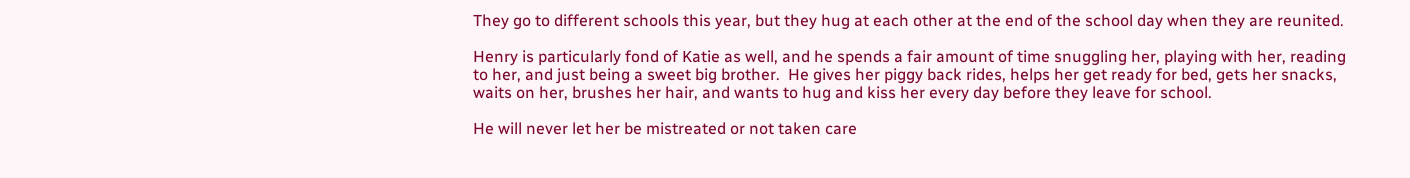They go to different schools this year, but they hug at each other at the end of the school day when they are reunited.

Henry is particularly fond of Katie as well, and he spends a fair amount of time snuggling her, playing with her, reading to her, and just being a sweet big brother.  He gives her piggy back rides, helps her get ready for bed, gets her snacks, waits on her, brushes her hair, and wants to hug and kiss her every day before they leave for school.

He will never let her be mistreated or not taken care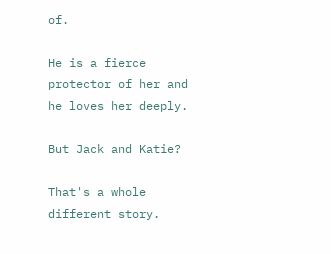of.

He is a fierce protector of her and he loves her deeply.

But Jack and Katie?

That's a whole different story.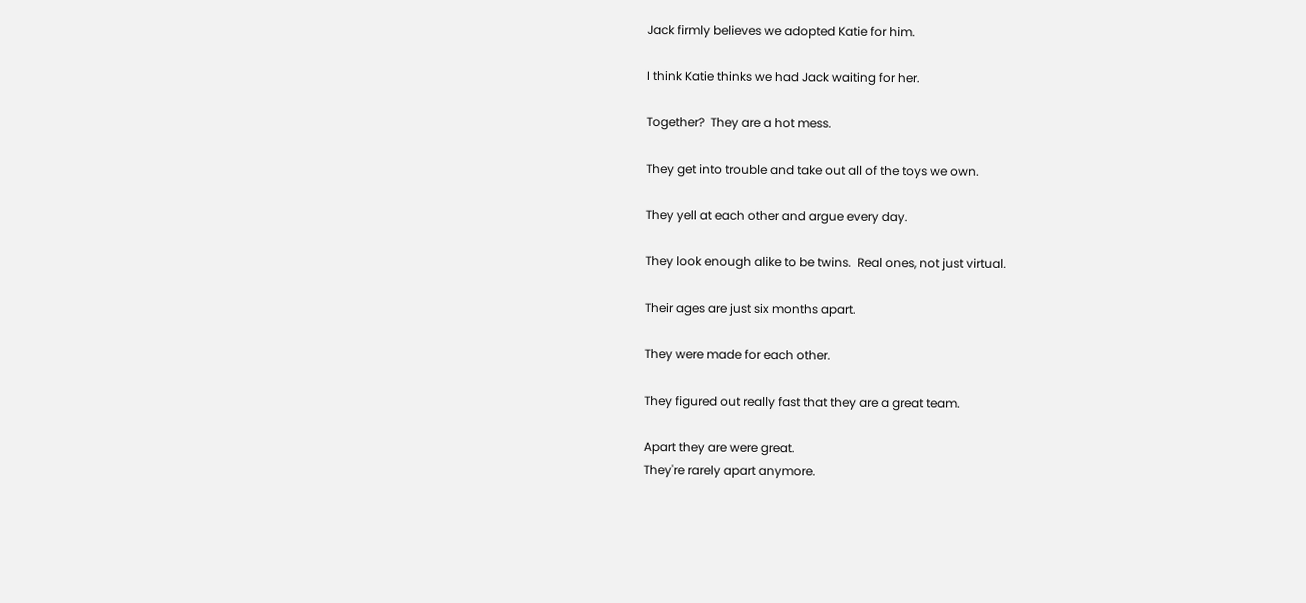Jack firmly believes we adopted Katie for him.

I think Katie thinks we had Jack waiting for her.

Together?  They are a hot mess.

They get into trouble and take out all of the toys we own.

They yell at each other and argue every day.

They look enough alike to be twins.  Real ones, not just virtual.

Their ages are just six months apart.

They were made for each other.

They figured out really fast that they are a great team.

Apart they are were great.
They're rarely apart anymore.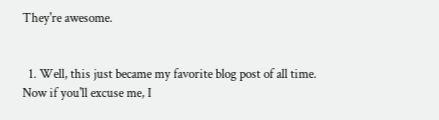They're awesome.


  1. Well, this just became my favorite blog post of all time. Now if you'll excuse me, I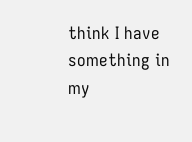think I have something in my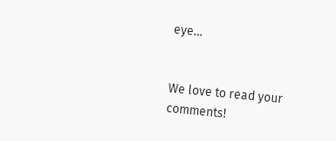eye...


We love to read your comments!